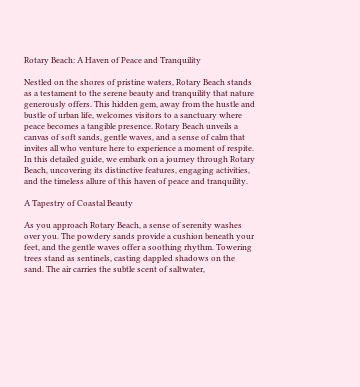Rotary Beach: A Haven of Peace and Tranquility

Nestled on the shores of pristine waters, Rotary Beach stands as a testament to the serene beauty and tranquility that nature generously offers. This hidden gem, away from the hustle and bustle of urban life, welcomes visitors to a sanctuary where peace becomes a tangible presence. Rotary Beach unveils a canvas of soft sands, gentle waves, and a sense of calm that invites all who venture here to experience a moment of respite. In this detailed guide, we embark on a journey through Rotary Beach, uncovering its distinctive features, engaging activities, and the timeless allure of this haven of peace and tranquility.

A Tapestry of Coastal Beauty

As you approach Rotary Beach, a sense of serenity washes over you. The powdery sands provide a cushion beneath your feet, and the gentle waves offer a soothing rhythm. Towering trees stand as sentinels, casting dappled shadows on the sand. The air carries the subtle scent of saltwater,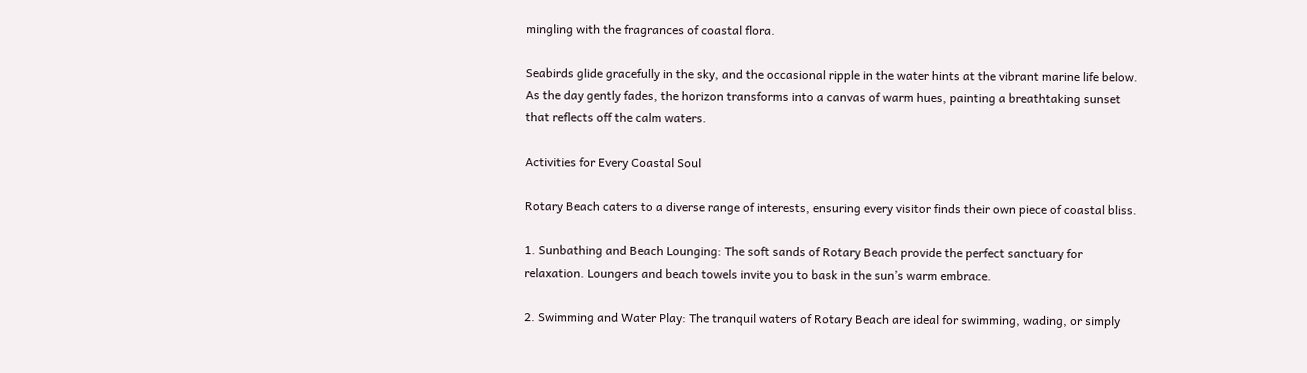mingling with the fragrances of coastal flora.

Seabirds glide gracefully in the sky, and the occasional ripple in the water hints at the vibrant marine life below. As the day gently fades, the horizon transforms into a canvas of warm hues, painting a breathtaking sunset that reflects off the calm waters.

Activities for Every Coastal Soul

Rotary Beach caters to a diverse range of interests, ensuring every visitor finds their own piece of coastal bliss.

1. Sunbathing and Beach Lounging: The soft sands of Rotary Beach provide the perfect sanctuary for relaxation. Loungers and beach towels invite you to bask in the sun’s warm embrace.

2. Swimming and Water Play: The tranquil waters of Rotary Beach are ideal for swimming, wading, or simply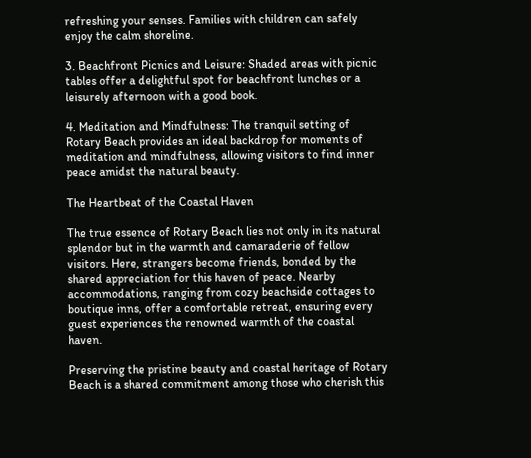refreshing your senses. Families with children can safely enjoy the calm shoreline.

3. Beachfront Picnics and Leisure: Shaded areas with picnic tables offer a delightful spot for beachfront lunches or a leisurely afternoon with a good book.

4. Meditation and Mindfulness: The tranquil setting of Rotary Beach provides an ideal backdrop for moments of meditation and mindfulness, allowing visitors to find inner peace amidst the natural beauty.

The Heartbeat of the Coastal Haven

The true essence of Rotary Beach lies not only in its natural splendor but in the warmth and camaraderie of fellow visitors. Here, strangers become friends, bonded by the shared appreciation for this haven of peace. Nearby accommodations, ranging from cozy beachside cottages to boutique inns, offer a comfortable retreat, ensuring every guest experiences the renowned warmth of the coastal haven.

Preserving the pristine beauty and coastal heritage of Rotary Beach is a shared commitment among those who cherish this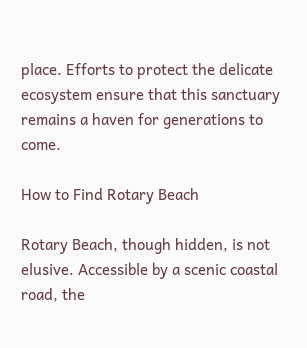place. Efforts to protect the delicate ecosystem ensure that this sanctuary remains a haven for generations to come.

How to Find Rotary Beach

Rotary Beach, though hidden, is not elusive. Accessible by a scenic coastal road, the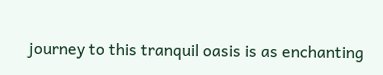journey to this tranquil oasis is as enchanting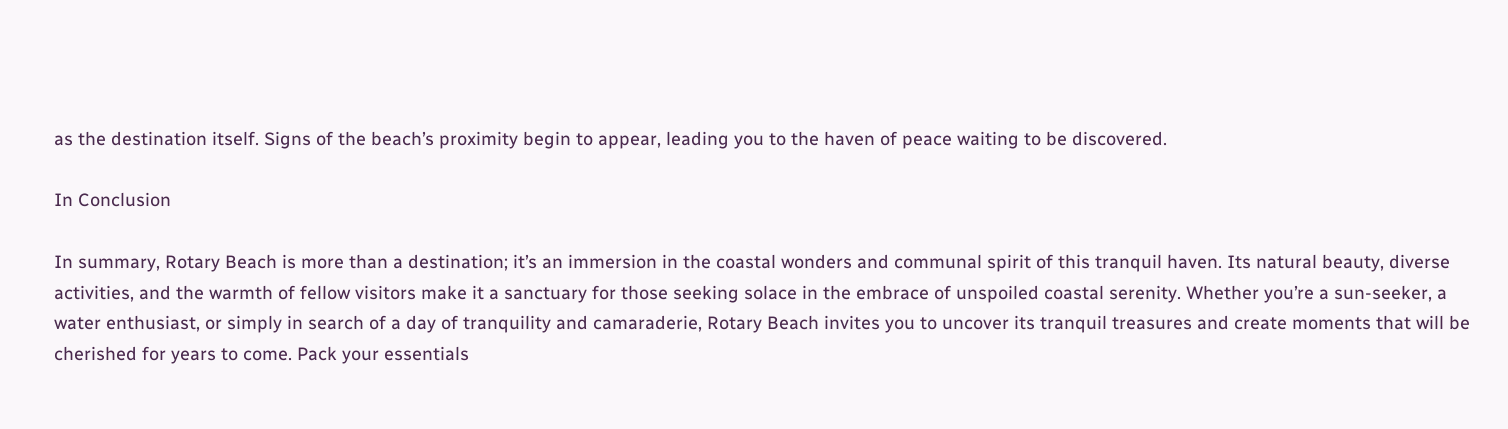as the destination itself. Signs of the beach’s proximity begin to appear, leading you to the haven of peace waiting to be discovered.

In Conclusion

In summary, Rotary Beach is more than a destination; it’s an immersion in the coastal wonders and communal spirit of this tranquil haven. Its natural beauty, diverse activities, and the warmth of fellow visitors make it a sanctuary for those seeking solace in the embrace of unspoiled coastal serenity. Whether you’re a sun-seeker, a water enthusiast, or simply in search of a day of tranquility and camaraderie, Rotary Beach invites you to uncover its tranquil treasures and create moments that will be cherished for years to come. Pack your essentials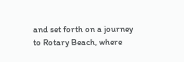and set forth on a journey to Rotary Beach, where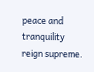peace and tranquility reign supreme.